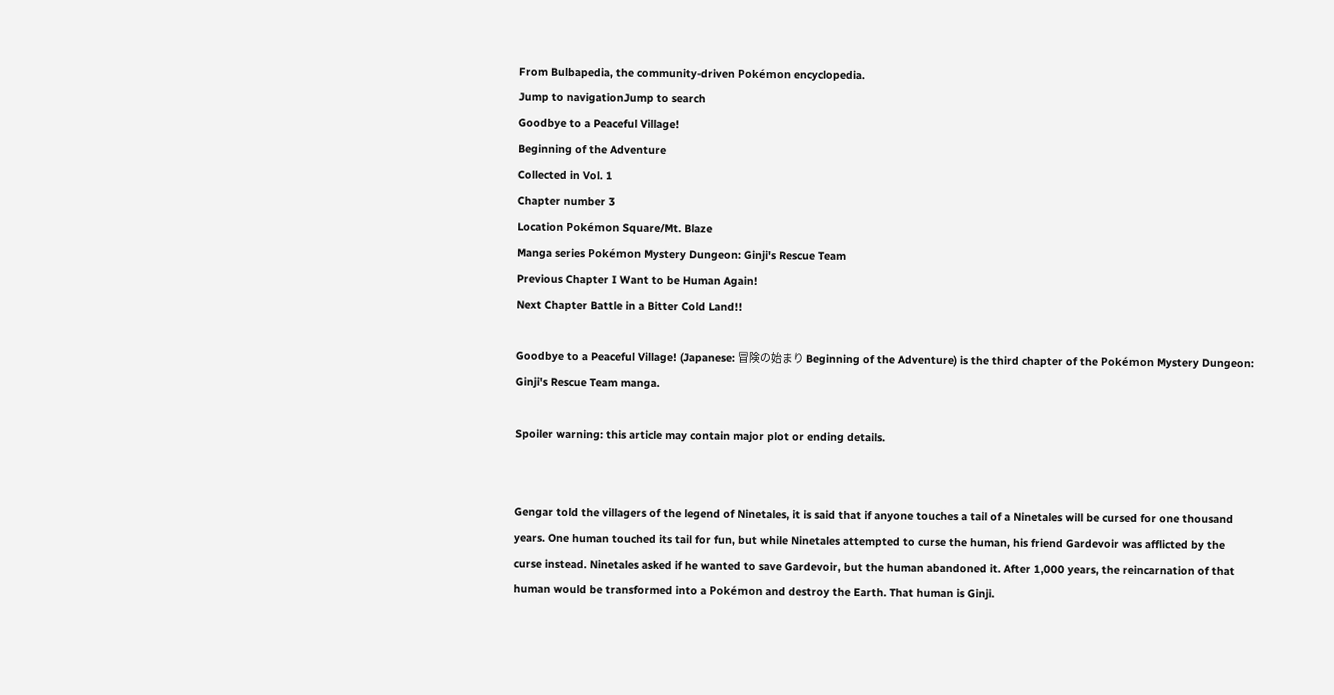From Bulbapedia, the community-driven Pokémon encyclopedia.
Jump to navigationJump to search
Goodbye to a Peaceful Village!
Beginning of the Adventure
Collected in Vol. 1
Chapter number 3
Location Pokémon Square/Mt. Blaze
Manga series Pokémon Mystery Dungeon: Ginji's Rescue Team
Previous Chapter I Want to be Human Again!
Next Chapter Battle in a Bitter Cold Land!!

Goodbye to a Peaceful Village! (Japanese: 冒険の始まり Beginning of the Adventure) is the third chapter of the Pokémon Mystery Dungeon: Ginji's Rescue Team manga.

Spoiler warning: this article may contain major plot or ending details.


Gengar told the villagers of the legend of Ninetales, it is said that if anyone touches a tail of a Ninetales will be cursed for one thousand years. One human touched its tail for fun, but while Ninetales attempted to curse the human, his friend Gardevoir was afflicted by the curse instead. Ninetales asked if he wanted to save Gardevoir, but the human abandoned it. After 1,000 years, the reincarnation of that human would be transformed into a Pokémon and destroy the Earth. That human is Ginji.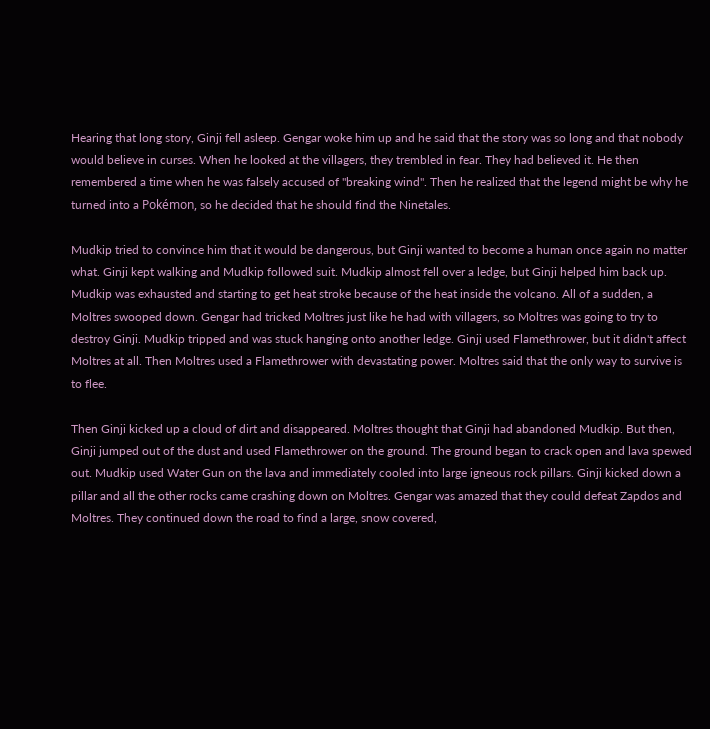Hearing that long story, Ginji fell asleep. Gengar woke him up and he said that the story was so long and that nobody would believe in curses. When he looked at the villagers, they trembled in fear. They had believed it. He then remembered a time when he was falsely accused of "breaking wind". Then he realized that the legend might be why he turned into a Pokémon, so he decided that he should find the Ninetales.

Mudkip tried to convince him that it would be dangerous, but Ginji wanted to become a human once again no matter what. Ginji kept walking and Mudkip followed suit. Mudkip almost fell over a ledge, but Ginji helped him back up. Mudkip was exhausted and starting to get heat stroke because of the heat inside the volcano. All of a sudden, a Moltres swooped down. Gengar had tricked Moltres just like he had with villagers, so Moltres was going to try to destroy Ginji. Mudkip tripped and was stuck hanging onto another ledge. Ginji used Flamethrower, but it didn't affect Moltres at all. Then Moltres used a Flamethrower with devastating power. Moltres said that the only way to survive is to flee.

Then Ginji kicked up a cloud of dirt and disappeared. Moltres thought that Ginji had abandoned Mudkip. But then, Ginji jumped out of the dust and used Flamethrower on the ground. The ground began to crack open and lava spewed out. Mudkip used Water Gun on the lava and immediately cooled into large igneous rock pillars. Ginji kicked down a pillar and all the other rocks came crashing down on Moltres. Gengar was amazed that they could defeat Zapdos and Moltres. They continued down the road to find a large, snow covered,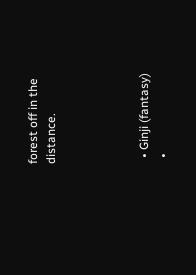forest off in the distance.




  • Ginji (fantasy)
  •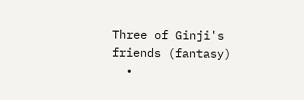Three of Ginji's friends (fantasy)
  •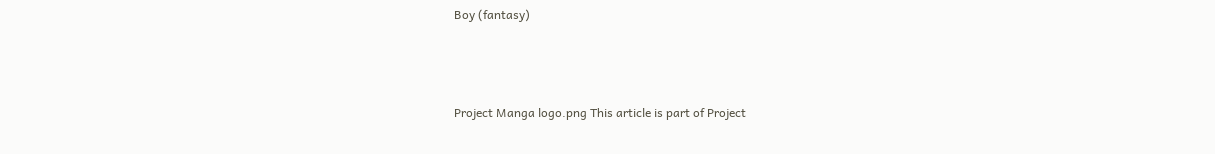Boy (fantasy)



Project Manga logo.png This article is part of Project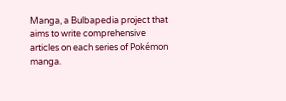Manga, a Bulbapedia project that aims to write comprehensive articles on each series of Pokémon manga.